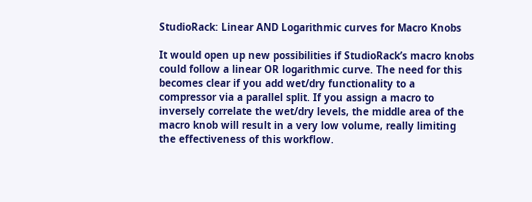StudioRack: Linear AND Logarithmic curves for Macro Knobs

It would open up new possibilities if StudioRack’s macro knobs could follow a linear OR logarithmic curve. The need for this becomes clear if you add wet/dry functionality to a compressor via a parallel split. If you assign a macro to inversely correlate the wet/dry levels, the middle area of the macro knob will result in a very low volume, really limiting the effectiveness of this workflow.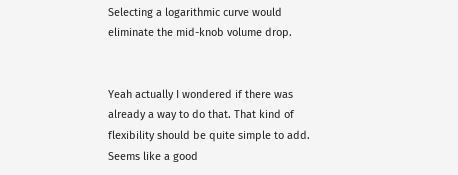Selecting a logarithmic curve would eliminate the mid-knob volume drop.


Yeah actually I wondered if there was already a way to do that. That kind of flexibility should be quite simple to add. Seems like a good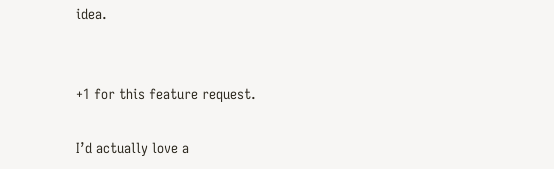idea.


+1 for this feature request.

I’d actually love a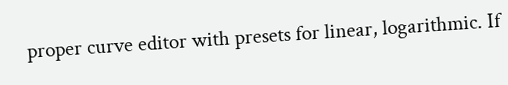proper curve editor with presets for linear, logarithmic. If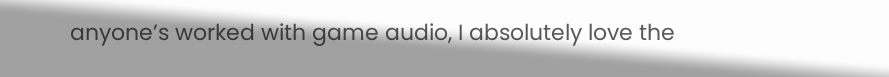anyone’s worked with game audio, I absolutely love the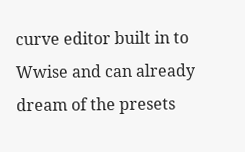curve editor built in to Wwise and can already dream of the presets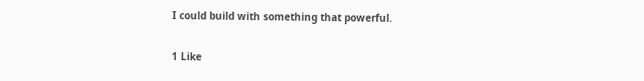I could build with something that powerful.

1 Like